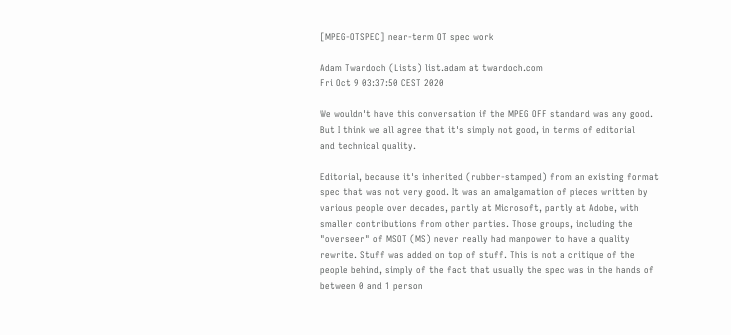[MPEG-OTSPEC] near-term OT spec work

Adam Twardoch (Lists) list.adam at twardoch.com
Fri Oct 9 03:37:50 CEST 2020

We wouldn't have this conversation if the MPEG OFF standard was any good.
But I think we all agree that it's simply not good, in terms of editorial
and technical quality.

Editorial, because it's inherited (rubber-stamped) from an existing format
spec that was not very good. It was an amalgamation of pieces written by
various people over decades, partly at Microsoft, partly at Adobe, with
smaller contributions from other parties. Those groups, including the
"overseer" of MSOT (MS) never really had manpower to have a quality
rewrite. Stuff was added on top of stuff. This is not a critique of the
people behind, simply of the fact that usually the spec was in the hands of
between 0 and 1 person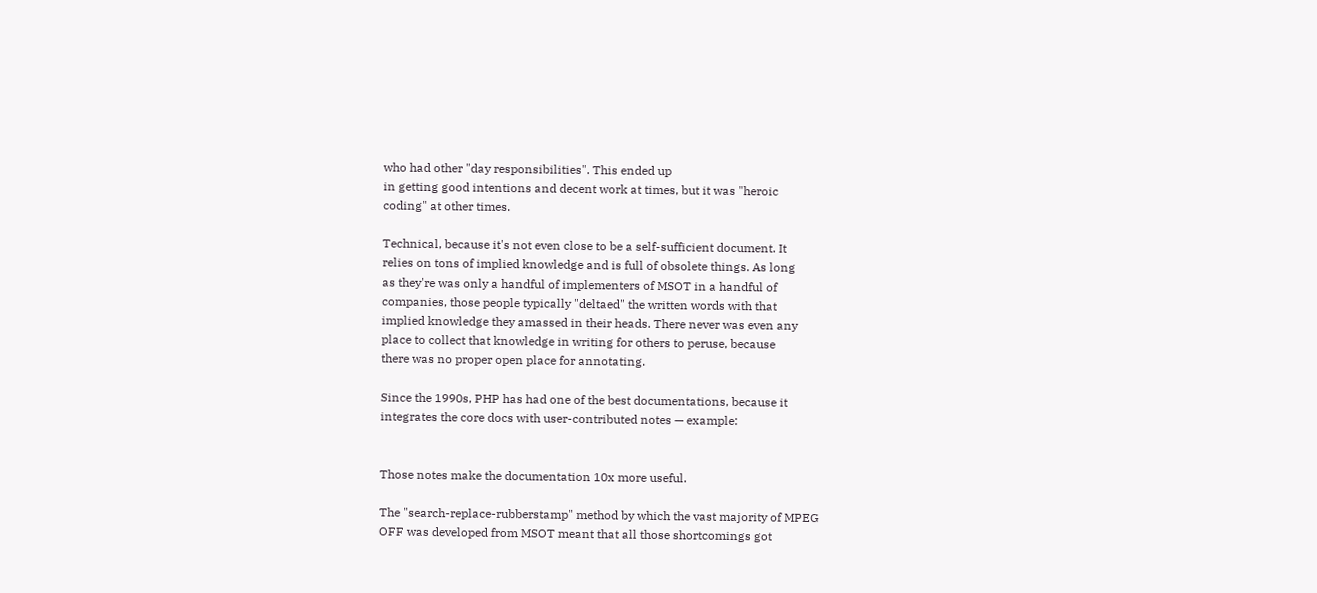who had other "day responsibilities". This ended up
in getting good intentions and decent work at times, but it was "heroic
coding" at other times.

Technical, because it's not even close to be a self-sufficient document. It
relies on tons of implied knowledge and is full of obsolete things. As long
as they're was only a handful of implementers of MSOT in a handful of
companies, those people typically "deltaed" the written words with that
implied knowledge they amassed in their heads. There never was even any
place to collect that knowledge in writing for others to peruse, because
there was no proper open place for annotating.

Since the 1990s, PHP has had one of the best documentations, because it
integrates the core docs with user-contributed notes — example:


Those notes make the documentation 10x more useful.

The "search-replace-rubberstamp" method by which the vast majority of MPEG
OFF was developed from MSOT meant that all those shortcomings got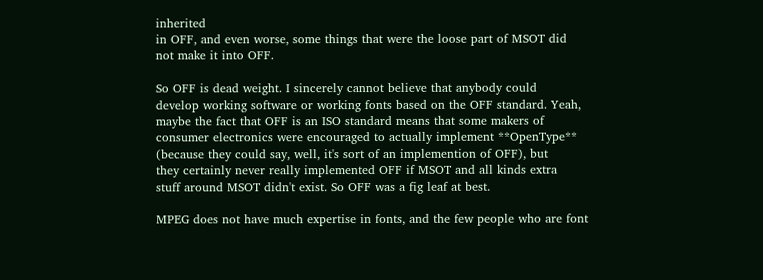inherited
in OFF, and even worse, some things that were the loose part of MSOT did
not make it into OFF.

So OFF is dead weight. I sincerely cannot believe that anybody could
develop working software or working fonts based on the OFF standard. Yeah,
maybe the fact that OFF is an ISO standard means that some makers of
consumer electronics were encouraged to actually implement **OpenType**
(because they could say, well, it's sort of an implemention of OFF), but
they certainly never really implemented OFF if MSOT and all kinds extra
stuff around MSOT didn't exist. So OFF was a fig leaf at best.

MPEG does not have much expertise in fonts, and the few people who are font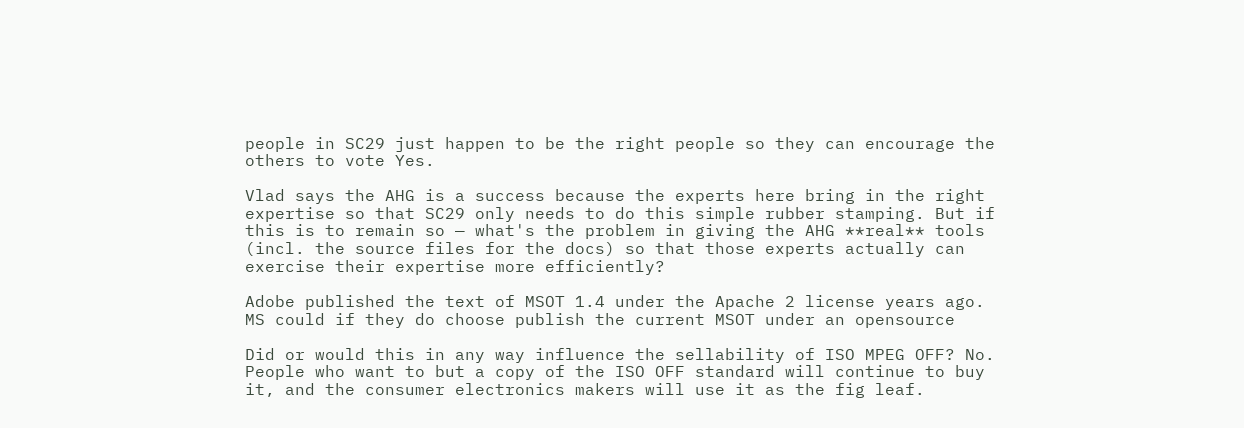people in SC29 just happen to be the right people so they can encourage the
others to vote Yes.

Vlad says the AHG is a success because the experts here bring in the right
expertise so that SC29 only needs to do this simple rubber stamping. But if
this is to remain so — what's the problem in giving the AHG **real** tools
(incl. the source files for the docs) so that those experts actually can
exercise their expertise more efficiently?

Adobe published the text of MSOT 1.4 under the Apache 2 license years ago.
MS could if they do choose publish the current MSOT under an opensource

Did or would this in any way influence the sellability of ISO MPEG OFF? No.
People who want to but a copy of the ISO OFF standard will continue to buy
it, and the consumer electronics makers will use it as the fig leaf.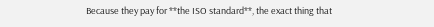Because they pay for **the ISO standard**, the exact thing that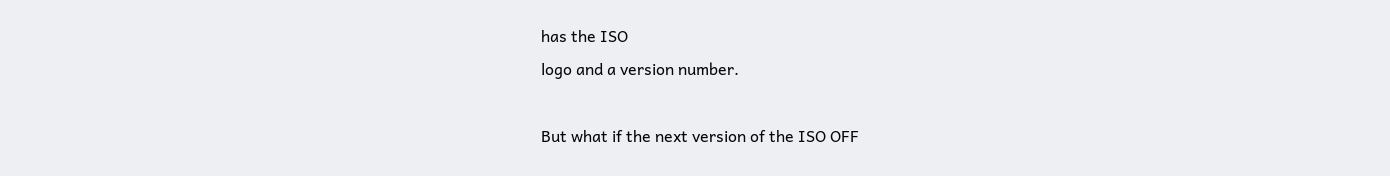has the ISO
logo and a version number.

But what if the next version of the ISO OFF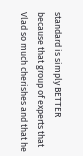standard is simply BETTER
because that group of experts that Vlad so much cherishes and that he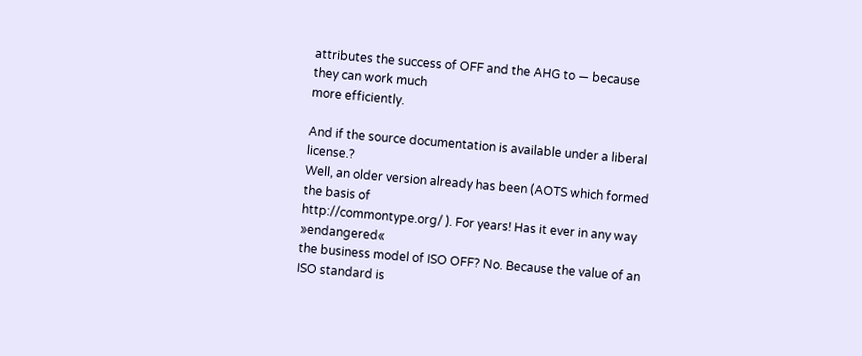attributes the success of OFF and the AHG to — because they can work much
more efficiently.

And if the source documentation is available under a liberal license.?
Well, an older version already has been (AOTS which formed the basis of
http://commontype.org/ ). For years! Has it ever in any way »endangered«
the business model of ISO OFF? No. Because the value of an ISO standard is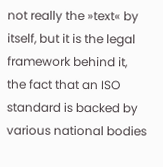not really the »text« by itself, but it is the legal framework behind it,
the fact that an ISO standard is backed by various national bodies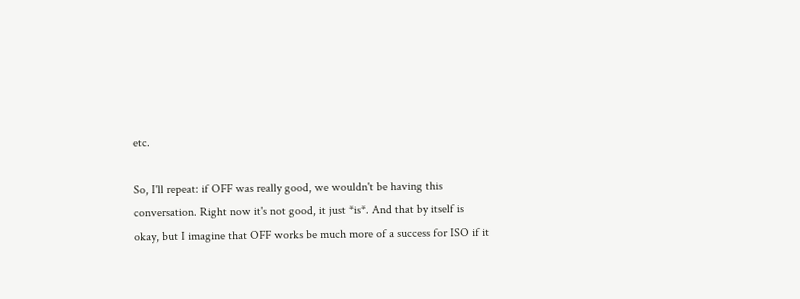etc.

So, I'll repeat: if OFF was really good, we wouldn't be having this
conversation. Right now it's not good, it just *is*. And that by itself is
okay, but I imagine that OFF works be much more of a success for ISO if it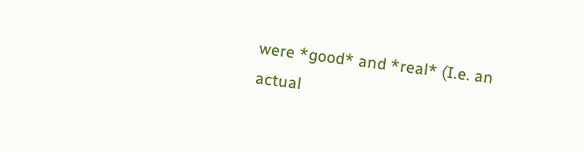were *good* and *real* (I.e. an actual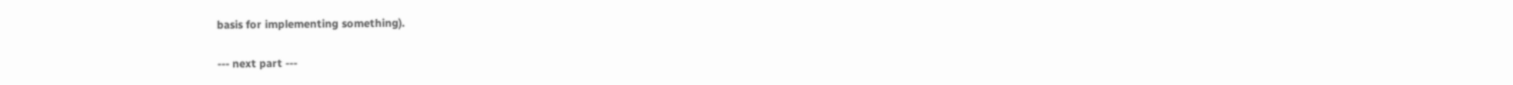basis for implementing something).

--- next part ---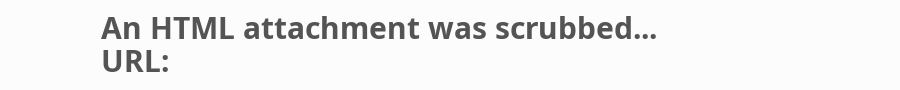An HTML attachment was scrubbed...
URL: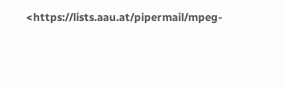<https://lists.aau.at/pipermail/mpeg-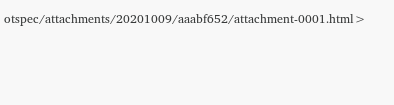otspec/attachments/20201009/aaabf652/attachment-0001.html>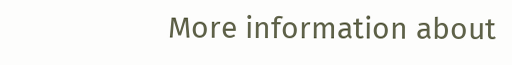More information about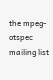the mpeg-otspec mailing list